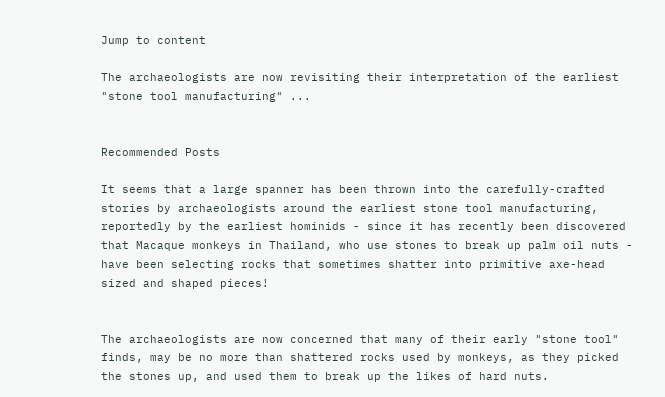Jump to content

The archaeologists are now revisiting their interpretation of the earliest "stone tool manufacturing" ...


Recommended Posts

It seems that a large spanner has been thrown into the carefully-crafted stories by archaeologists around the earliest stone tool manufacturing, reportedly by the earliest hominids - since it has recently been discovered that Macaque monkeys in Thailand, who use stones to break up palm oil nuts - have been selecting rocks that sometimes shatter into primitive axe-head sized and shaped pieces!


The archaeologists are now concerned that many of their early "stone tool" finds, may be no more than shattered rocks used by monkeys, as they picked the stones up, and used them to break up the likes of hard nuts.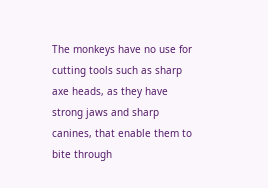The monkeys have no use for cutting tools such as sharp axe heads, as they have strong jaws and sharp canines, that enable them to bite through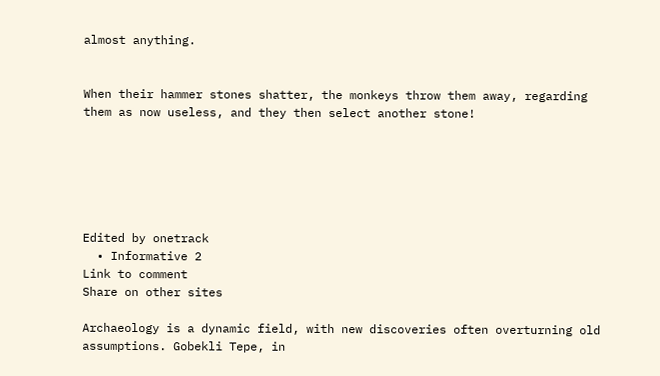almost anything.


When their hammer stones shatter, the monkeys throw them away, regarding them as now useless, and they then select another stone!






Edited by onetrack
  • Informative 2
Link to comment
Share on other sites

Archaeology is a dynamic field, with new discoveries often overturning old assumptions. Gobekli Tepe, in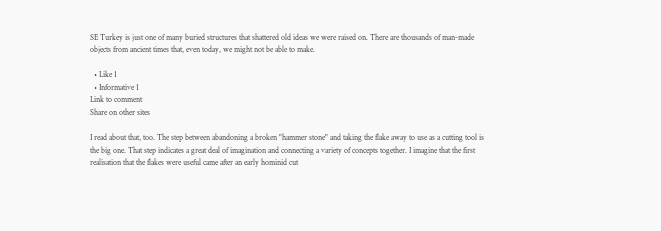SE Turkey is just one of many buried structures that shattered old ideas we were raised on. There are thousands of man-made objects from ancient times that, even today, we might not be able to make.

  • Like 1
  • Informative 1
Link to comment
Share on other sites

I read about that, too. The step between abandoning a broken "hammer stone" and taking the flake away to use as a cutting tool is the big one. That step indicates a great deal of imagination and connecting a variety of concepts together. I imagine that the first realisation that the flakes were useful came after an early hominid cut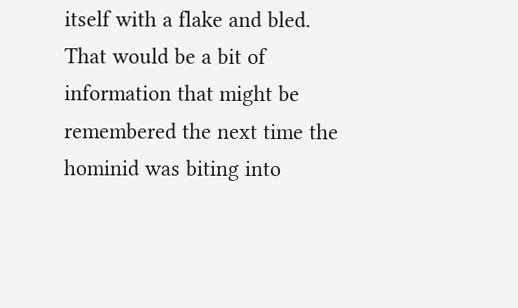itself with a flake and bled. That would be a bit of information that might be remembered the next time the hominid was biting into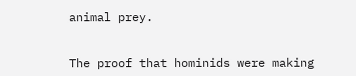animal prey.


The proof that hominids were making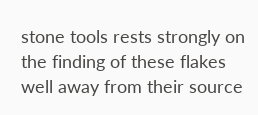stone tools rests strongly on the finding of these flakes well away from their source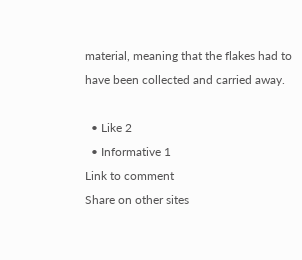material, meaning that the flakes had to have been collected and carried away.

  • Like 2
  • Informative 1
Link to comment
Share on other sites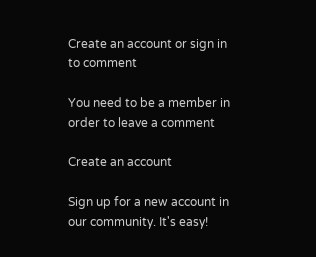Create an account or sign in to comment

You need to be a member in order to leave a comment

Create an account

Sign up for a new account in our community. It's easy!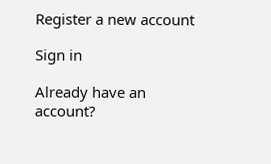Register a new account

Sign in

Already have an account?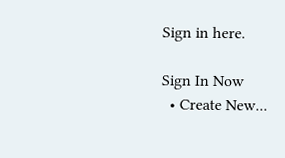Sign in here.

Sign In Now
  • Create New...